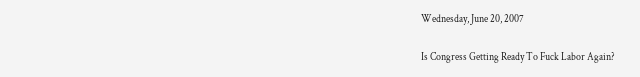Wednesday, June 20, 2007

Is Congress Getting Ready To Fuck Labor Again?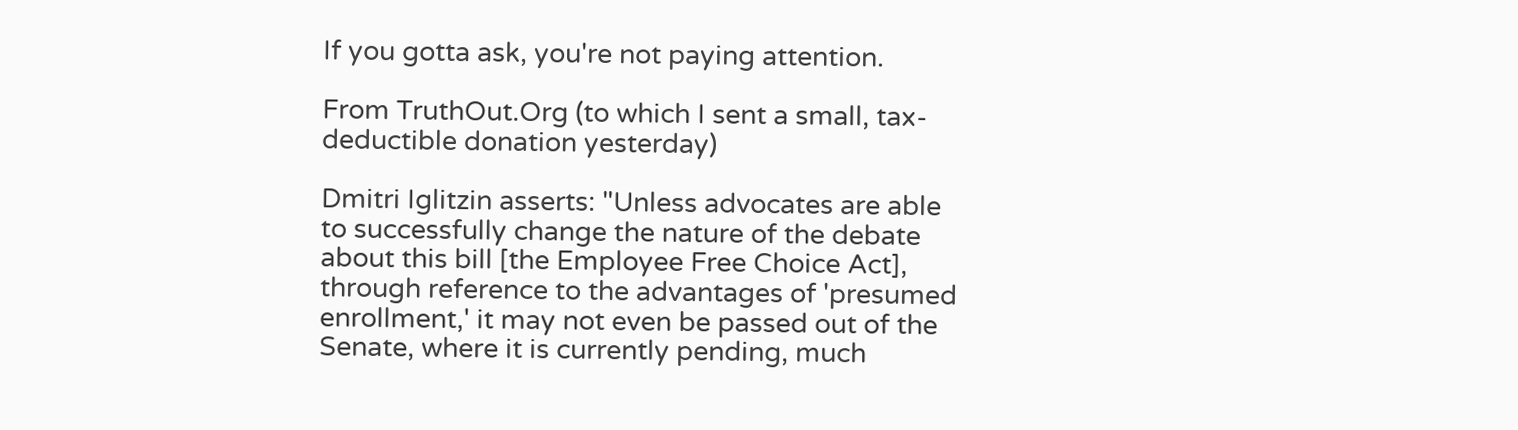If you gotta ask, you're not paying attention.

From TruthOut.Org (to which I sent a small, tax-deductible donation yesterday)

Dmitri Iglitzin asserts: "Unless advocates are able to successfully change the nature of the debate about this bill [the Employee Free Choice Act], through reference to the advantages of 'presumed enrollment,' it may not even be passed out of the Senate, where it is currently pending, much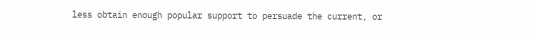less obtain enough popular support to persuade the current, or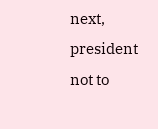next, president not to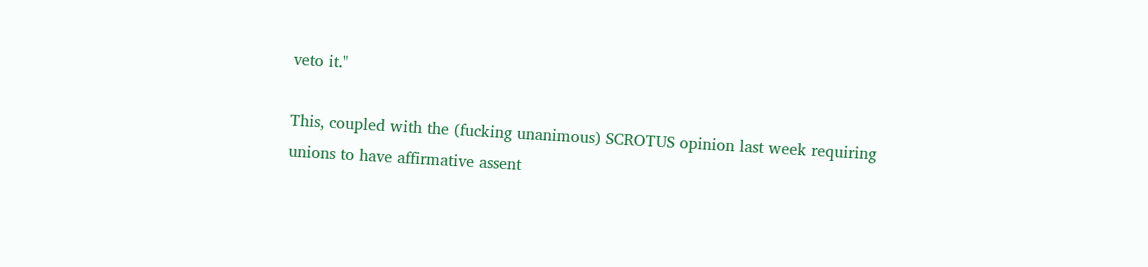veto it."

This, coupled with the (fucking unanimous) SCROTUS opinion last week requiring unions to have affirmative assent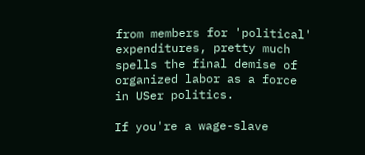from members for 'political' expenditures, pretty much spells the final demise of organized labor as a force in USer politics.

If you're a wage-slave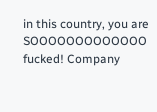in this country, you are SOOOOOOOOOOOOO fucked! Company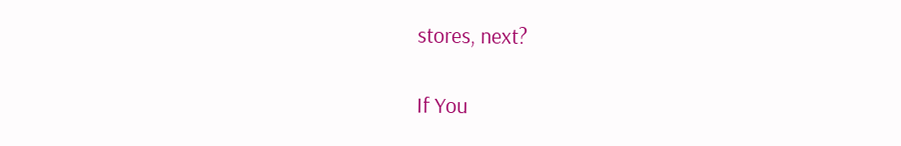stores, next?

If You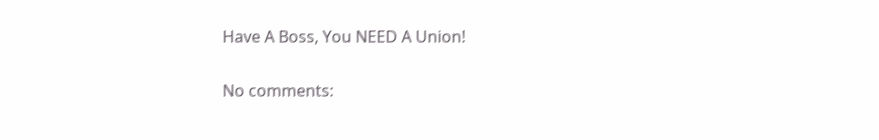Have A Boss, You NEED A Union!

No comments: